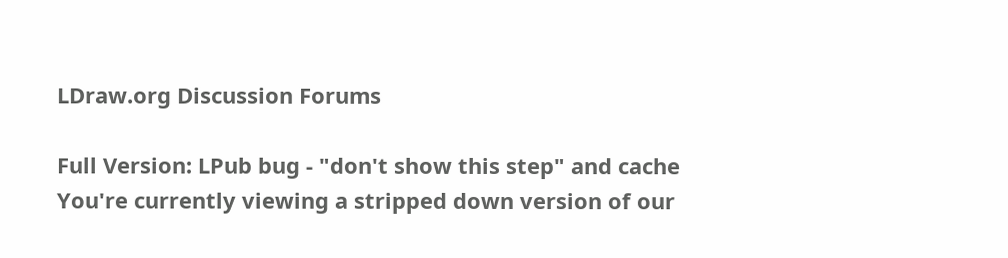LDraw.org Discussion Forums

Full Version: LPub bug - "don't show this step" and cache
You're currently viewing a stripped down version of our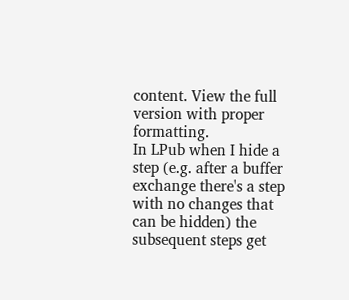content. View the full version with proper formatting.
In LPub when I hide a step (e.g. after a buffer exchange there's a step with no changes that can be hidden) the subsequent steps get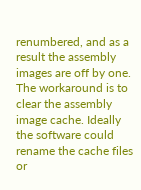renumbered, and as a result the assembly images are off by one. The workaround is to clear the assembly image cache. Ideally the software could rename the cache files or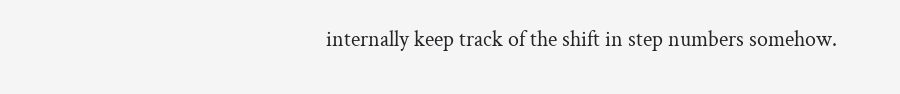internally keep track of the shift in step numbers somehow.